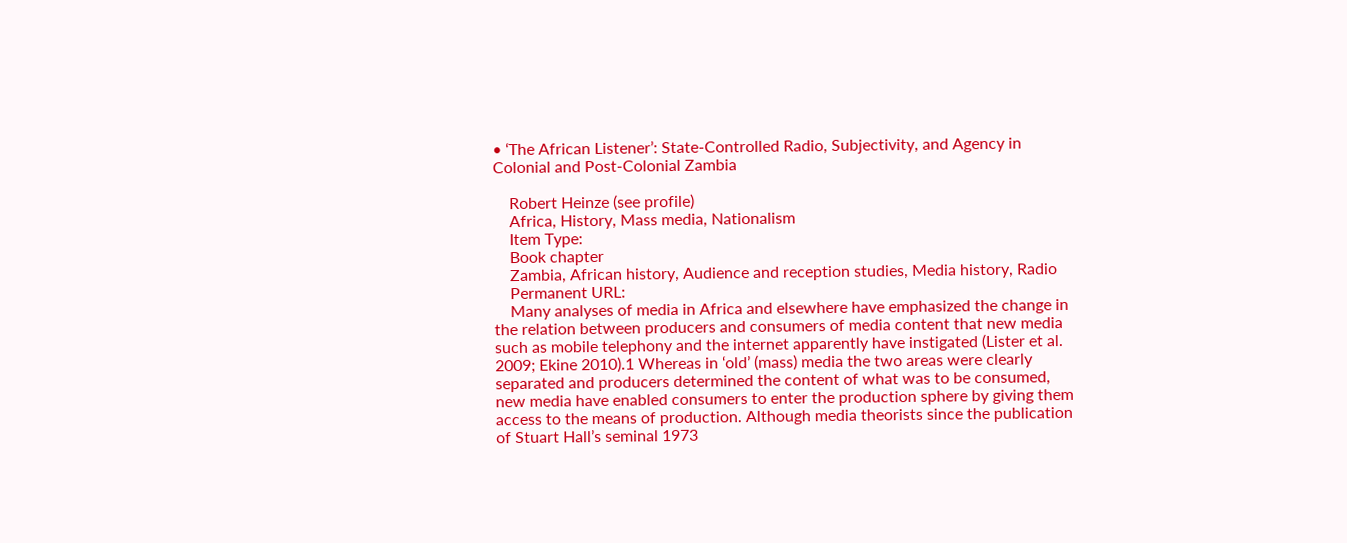• ‘The African Listener’: State-Controlled Radio, Subjectivity, and Agency in Colonial and Post-Colonial Zambia

    Robert Heinze (see profile)
    Africa, History, Mass media, Nationalism
    Item Type:
    Book chapter
    Zambia, African history, Audience and reception studies, Media history, Radio
    Permanent URL:
    Many analyses of media in Africa and elsewhere have emphasized the change in the relation between producers and consumers of media content that new media such as mobile telephony and the internet apparently have instigated (Lister et al. 2009; Ekine 2010).1 Whereas in ‘old’ (mass) media the two areas were clearly separated and producers determined the content of what was to be consumed, new media have enabled consumers to enter the production sphere by giving them access to the means of production. Although media theorists since the publication of Stuart Hall’s seminal 1973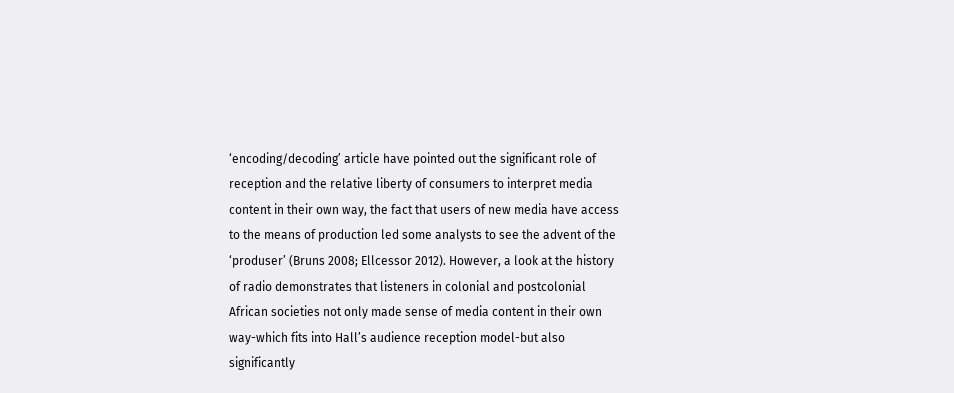‘encoding/decoding’ article have pointed out the significant role of reception and the relative liberty of consumers to interpret media content in their own way, the fact that users of new media have access to the means of production led some analysts to see the advent of the ‘produser’ (Bruns 2008; Ellcessor 2012). However, a look at the history of radio demonstrates that listeners in colonial and postcolonial African societies not only made sense of media content in their own way-which fits into Hall’s audience reception model-but also significantly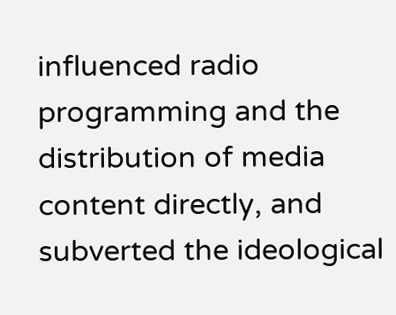influenced radio programming and the distribution of media content directly, and subverted the ideological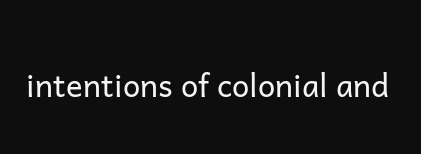intentions of colonial and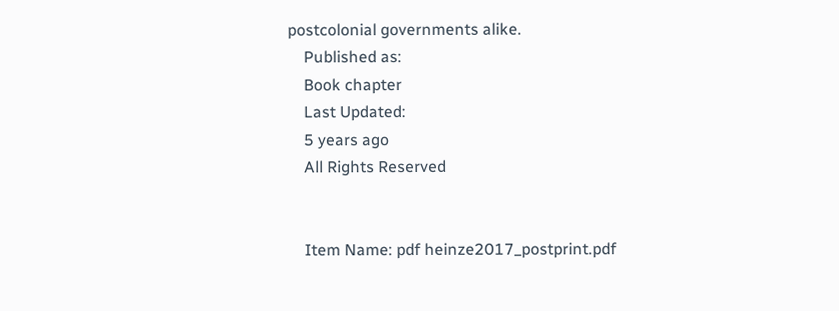postcolonial governments alike.
    Published as:
    Book chapter
    Last Updated:
    5 years ago
    All Rights Reserved


    Item Name: pdf heinze2017_postprint.pdf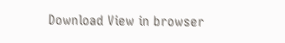Download View in browser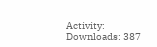Activity: Downloads: 387